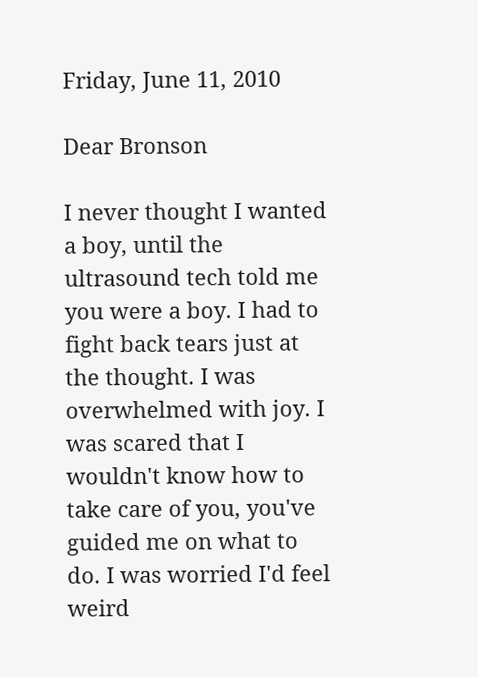Friday, June 11, 2010

Dear Bronson

I never thought I wanted a boy, until the ultrasound tech told me you were a boy. I had to fight back tears just at the thought. I was overwhelmed with joy. I was scared that I wouldn't know how to take care of you, you've guided me on what to do. I was worried I'd feel weird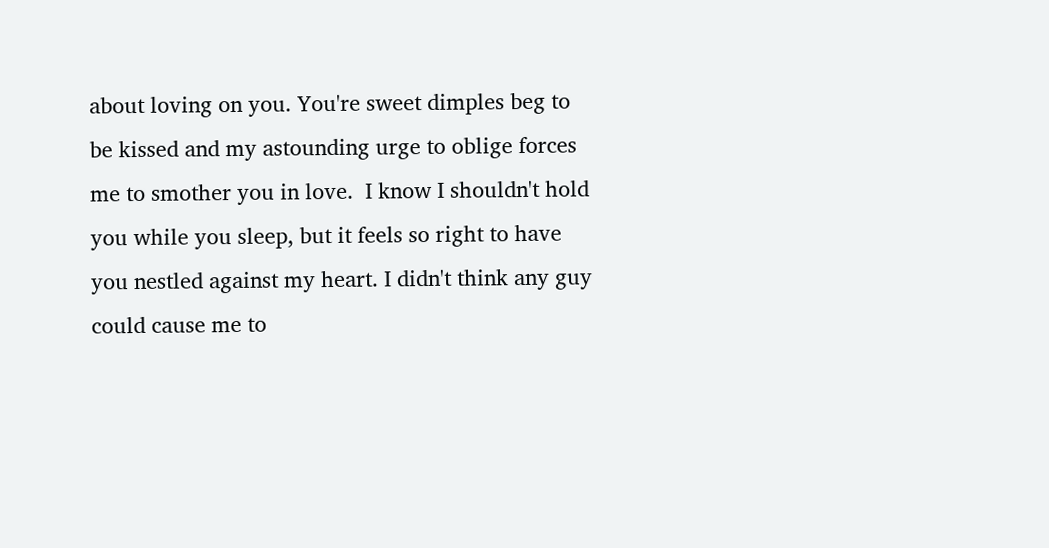about loving on you. You're sweet dimples beg to be kissed and my astounding urge to oblige forces me to smother you in love.  I know I shouldn't hold you while you sleep, but it feels so right to have you nestled against my heart. I didn't think any guy could cause me to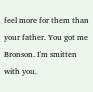feel more for them than your father. You got me Bronson. I'm smitten with you.